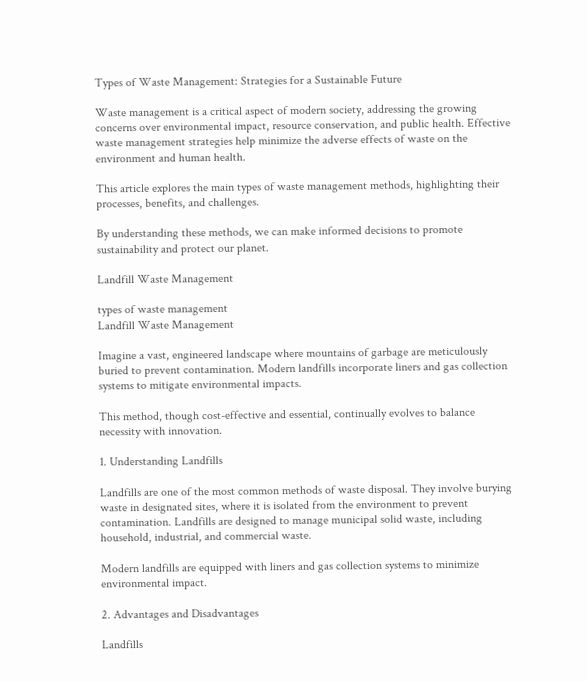Types of Waste Management: Strategies for a Sustainable Future

Waste management is a critical aspect of modern society, addressing the growing concerns over environmental impact, resource conservation, and public health. Effective waste management strategies help minimize the adverse effects of waste on the environment and human health.

This article explores the main types of waste management methods, highlighting their processes, benefits, and challenges.

By understanding these methods, we can make informed decisions to promote sustainability and protect our planet.

Landfill Waste Management

types of waste management
Landfill Waste Management

Imagine a vast, engineered landscape where mountains of garbage are meticulously buried to prevent contamination. Modern landfills incorporate liners and gas collection systems to mitigate environmental impacts.

This method, though cost-effective and essential, continually evolves to balance necessity with innovation.

1. Understanding Landfills

Landfills are one of the most common methods of waste disposal. They involve burying waste in designated sites, where it is isolated from the environment to prevent contamination. Landfills are designed to manage municipal solid waste, including household, industrial, and commercial waste.

Modern landfills are equipped with liners and gas collection systems to minimize environmental impact.

2. Advantages and Disadvantages

Landfills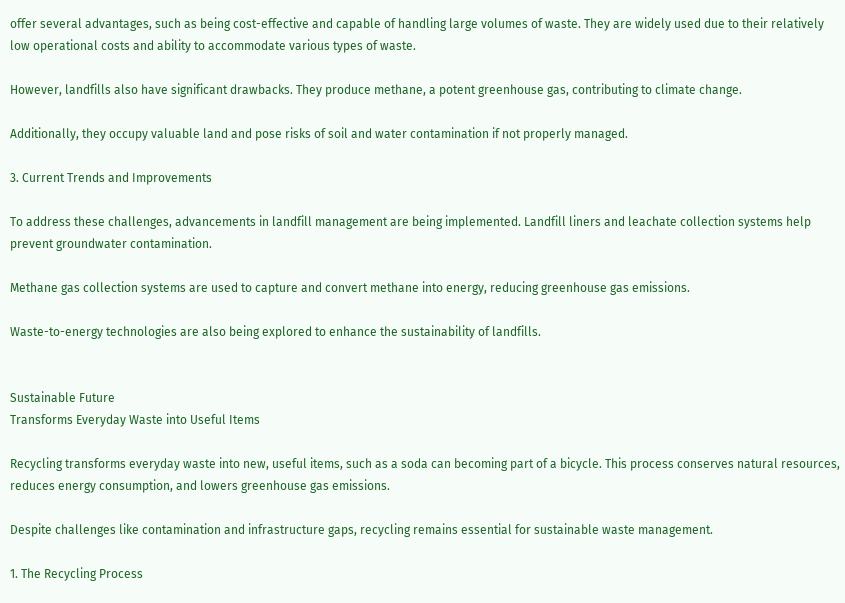offer several advantages, such as being cost-effective and capable of handling large volumes of waste. They are widely used due to their relatively low operational costs and ability to accommodate various types of waste.

However, landfills also have significant drawbacks. They produce methane, a potent greenhouse gas, contributing to climate change.

Additionally, they occupy valuable land and pose risks of soil and water contamination if not properly managed.

3. Current Trends and Improvements

To address these challenges, advancements in landfill management are being implemented. Landfill liners and leachate collection systems help prevent groundwater contamination.

Methane gas collection systems are used to capture and convert methane into energy, reducing greenhouse gas emissions.

Waste-to-energy technologies are also being explored to enhance the sustainability of landfills.


Sustainable Future
Transforms Everyday Waste into Useful Items

Recycling transforms everyday waste into new, useful items, such as a soda can becoming part of a bicycle. This process conserves natural resources, reduces energy consumption, and lowers greenhouse gas emissions.

Despite challenges like contamination and infrastructure gaps, recycling remains essential for sustainable waste management.

1. The Recycling Process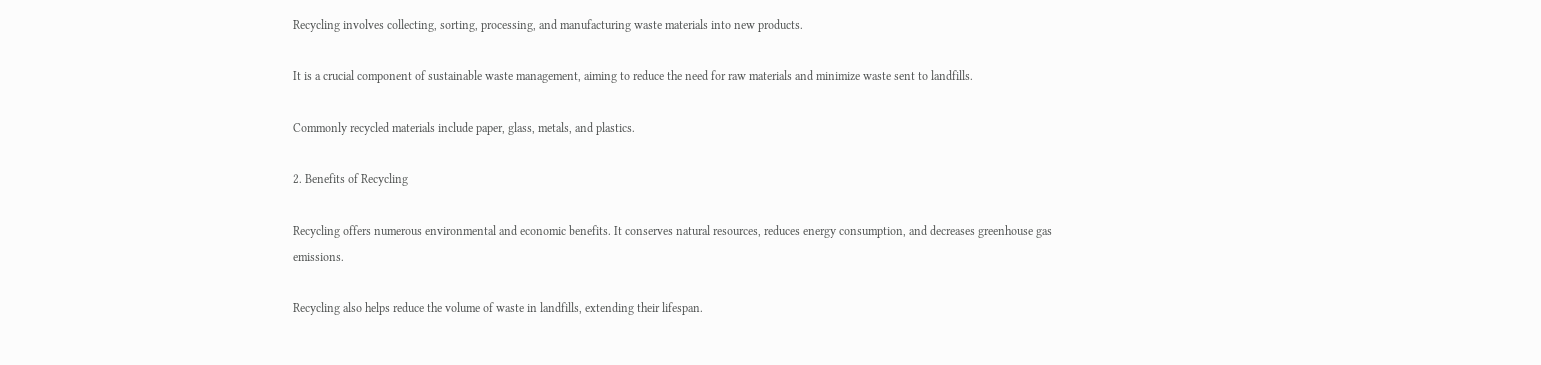Recycling involves collecting, sorting, processing, and manufacturing waste materials into new products.

It is a crucial component of sustainable waste management, aiming to reduce the need for raw materials and minimize waste sent to landfills.

Commonly recycled materials include paper, glass, metals, and plastics.

2. Benefits of Recycling

Recycling offers numerous environmental and economic benefits. It conserves natural resources, reduces energy consumption, and decreases greenhouse gas emissions.

Recycling also helps reduce the volume of waste in landfills, extending their lifespan.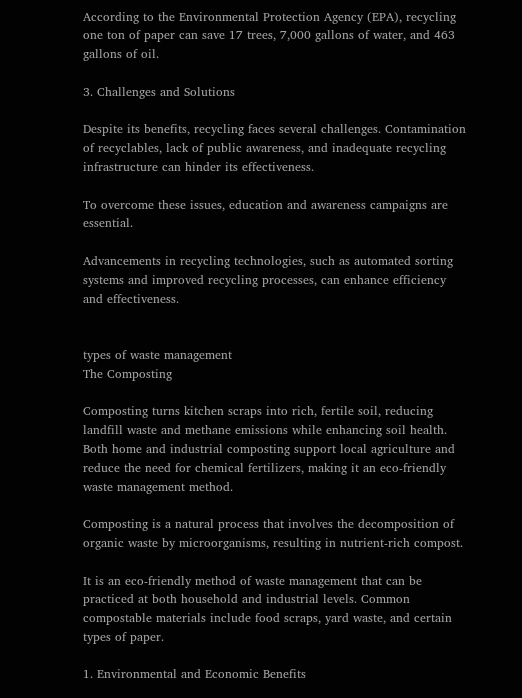According to the Environmental Protection Agency (EPA), recycling one ton of paper can save 17 trees, 7,000 gallons of water, and 463 gallons of oil.

3. Challenges and Solutions

Despite its benefits, recycling faces several challenges. Contamination of recyclables, lack of public awareness, and inadequate recycling infrastructure can hinder its effectiveness.

To overcome these issues, education and awareness campaigns are essential.

Advancements in recycling technologies, such as automated sorting systems and improved recycling processes, can enhance efficiency and effectiveness.


types of waste management
The Composting

Composting turns kitchen scraps into rich, fertile soil, reducing landfill waste and methane emissions while enhancing soil health. Both home and industrial composting support local agriculture and reduce the need for chemical fertilizers, making it an eco-friendly waste management method.

Composting is a natural process that involves the decomposition of organic waste by microorganisms, resulting in nutrient-rich compost.

It is an eco-friendly method of waste management that can be practiced at both household and industrial levels. Common compostable materials include food scraps, yard waste, and certain types of paper.

1. Environmental and Economic Benefits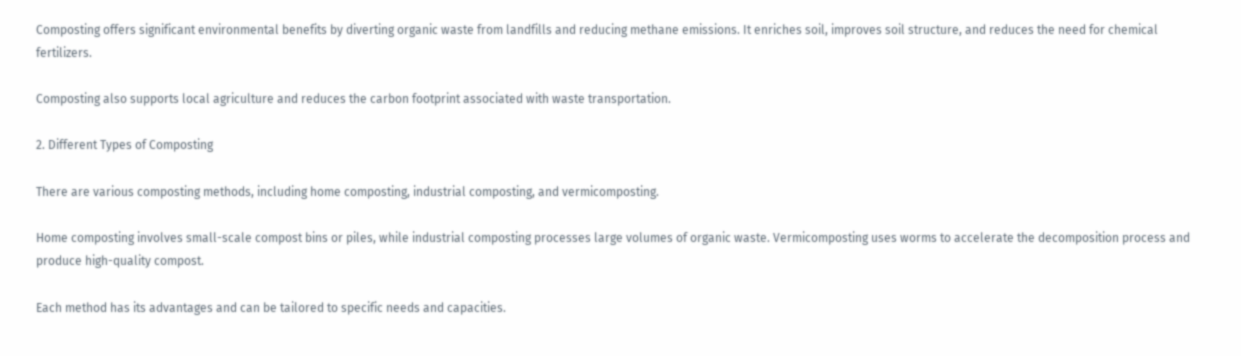Composting offers significant environmental benefits by diverting organic waste from landfills and reducing methane emissions. It enriches soil, improves soil structure, and reduces the need for chemical fertilizers.

Composting also supports local agriculture and reduces the carbon footprint associated with waste transportation.

2. Different Types of Composting

There are various composting methods, including home composting, industrial composting, and vermicomposting.

Home composting involves small-scale compost bins or piles, while industrial composting processes large volumes of organic waste. Vermicomposting uses worms to accelerate the decomposition process and produce high-quality compost.

Each method has its advantages and can be tailored to specific needs and capacities.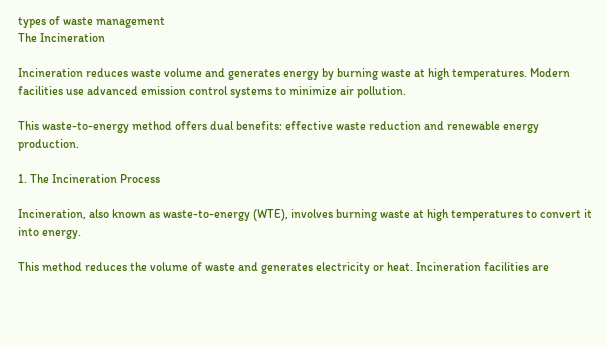types of waste management
The Incineration

Incineration reduces waste volume and generates energy by burning waste at high temperatures. Modern facilities use advanced emission control systems to minimize air pollution.

This waste-to-energy method offers dual benefits: effective waste reduction and renewable energy production.

1. The Incineration Process

Incineration, also known as waste-to-energy (WTE), involves burning waste at high temperatures to convert it into energy.

This method reduces the volume of waste and generates electricity or heat. Incineration facilities are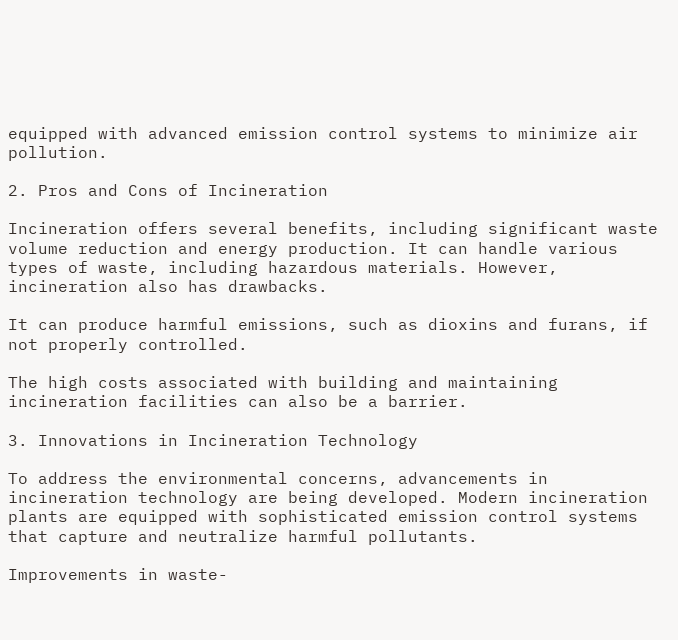equipped with advanced emission control systems to minimize air pollution.

2. Pros and Cons of Incineration

Incineration offers several benefits, including significant waste volume reduction and energy production. It can handle various types of waste, including hazardous materials. However, incineration also has drawbacks.

It can produce harmful emissions, such as dioxins and furans, if not properly controlled.

The high costs associated with building and maintaining incineration facilities can also be a barrier.

3. Innovations in Incineration Technology

To address the environmental concerns, advancements in incineration technology are being developed. Modern incineration plants are equipped with sophisticated emission control systems that capture and neutralize harmful pollutants.

Improvements in waste-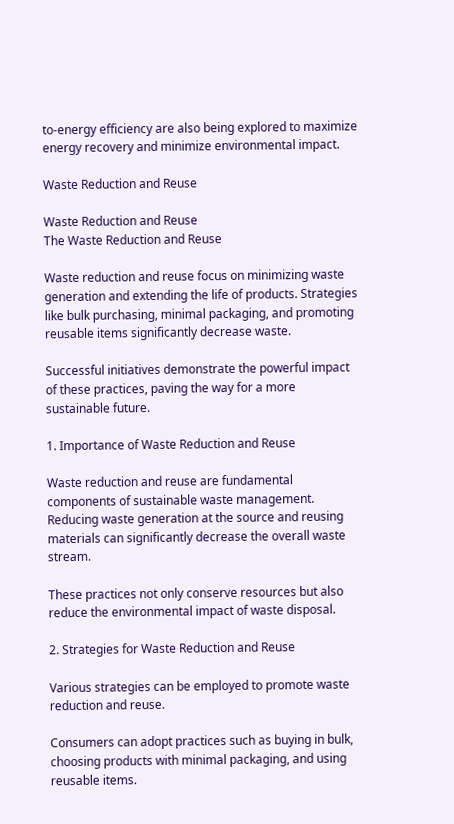to-energy efficiency are also being explored to maximize energy recovery and minimize environmental impact.

Waste Reduction and Reuse

Waste Reduction and Reuse
The Waste Reduction and Reuse

Waste reduction and reuse focus on minimizing waste generation and extending the life of products. Strategies like bulk purchasing, minimal packaging, and promoting reusable items significantly decrease waste.

Successful initiatives demonstrate the powerful impact of these practices, paving the way for a more sustainable future.

1. Importance of Waste Reduction and Reuse

Waste reduction and reuse are fundamental components of sustainable waste management. Reducing waste generation at the source and reusing materials can significantly decrease the overall waste stream.

These practices not only conserve resources but also reduce the environmental impact of waste disposal.

2. Strategies for Waste Reduction and Reuse

Various strategies can be employed to promote waste reduction and reuse.

Consumers can adopt practices such as buying in bulk, choosing products with minimal packaging, and using reusable items.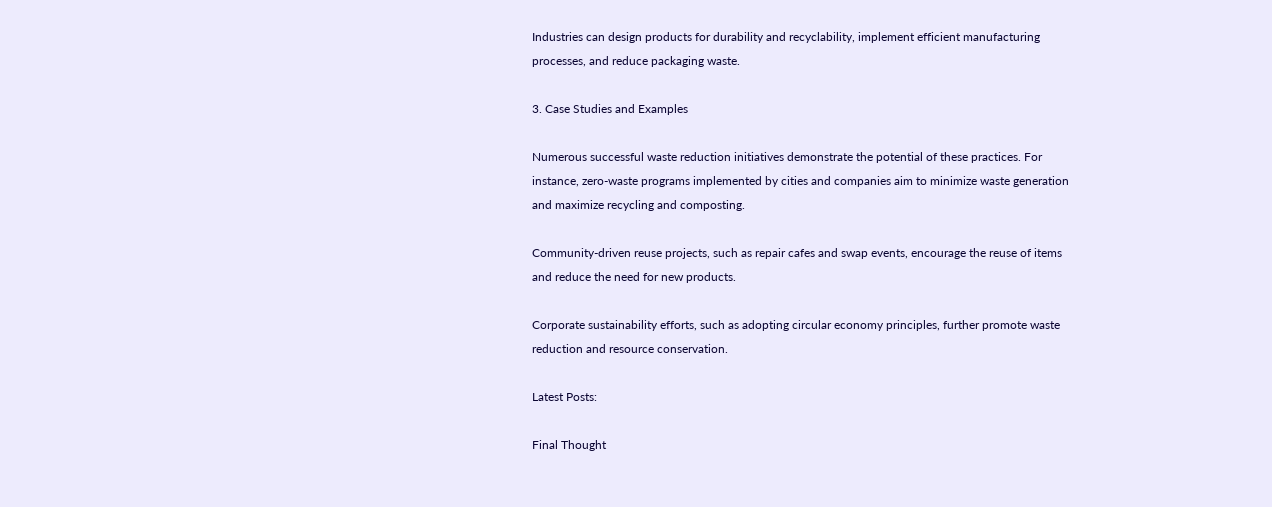Industries can design products for durability and recyclability, implement efficient manufacturing processes, and reduce packaging waste.

3. Case Studies and Examples

Numerous successful waste reduction initiatives demonstrate the potential of these practices. For instance, zero-waste programs implemented by cities and companies aim to minimize waste generation and maximize recycling and composting.

Community-driven reuse projects, such as repair cafes and swap events, encourage the reuse of items and reduce the need for new products.

Corporate sustainability efforts, such as adopting circular economy principles, further promote waste reduction and resource conservation.

Latest Posts:

Final Thought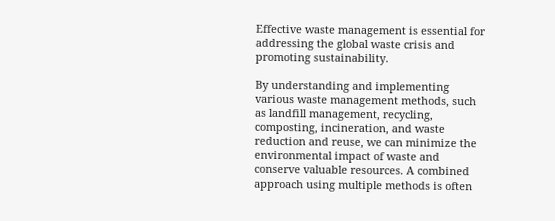Effective waste management is essential for addressing the global waste crisis and promoting sustainability.

By understanding and implementing various waste management methods, such as landfill management, recycling, composting, incineration, and waste reduction and reuse, we can minimize the environmental impact of waste and conserve valuable resources. A combined approach using multiple methods is often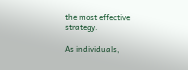the most effective strategy.

As individuals,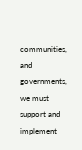communities, and governments, we must support and implement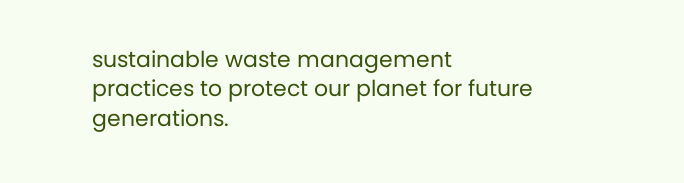sustainable waste management practices to protect our planet for future generations.